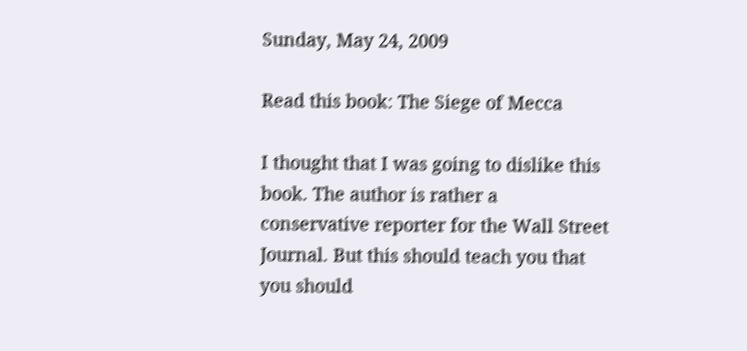Sunday, May 24, 2009

Read this book: The Siege of Mecca

I thought that I was going to dislike this book. The author is rather a conservative reporter for the Wall Street Journal. But this should teach you that you should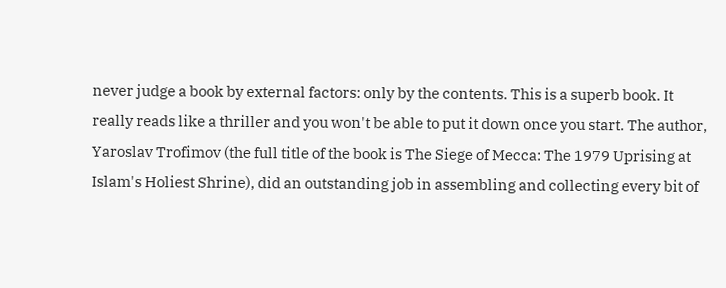never judge a book by external factors: only by the contents. This is a superb book. It really reads like a thriller and you won't be able to put it down once you start. The author, Yaroslav Trofimov (the full title of the book is The Siege of Mecca: The 1979 Uprising at Islam's Holiest Shrine), did an outstanding job in assembling and collecting every bit of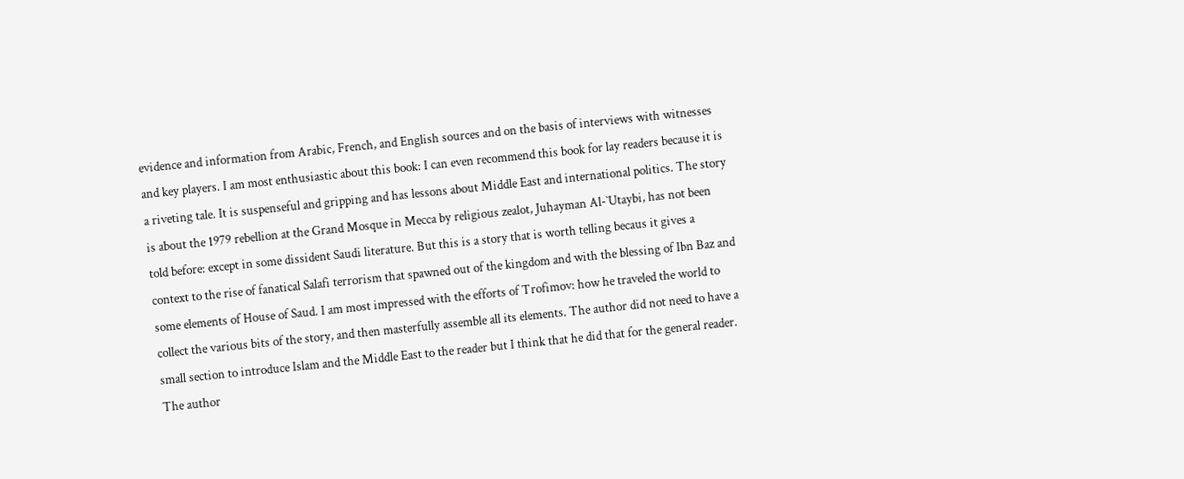evidence and information from Arabic, French, and English sources and on the basis of interviews with witnesses and key players. I am most enthusiastic about this book: I can even recommend this book for lay readers because it is a riveting tale. It is suspenseful and gripping and has lessons about Middle East and international politics. The story is about the 1979 rebellion at the Grand Mosque in Mecca by religious zealot, Juhayman Al-`Utaybi, has not been told before: except in some dissident Saudi literature. But this is a story that is worth telling becaus it gives a context to the rise of fanatical Salafi terrorism that spawned out of the kingdom and with the blessing of Ibn Baz and some elements of House of Saud. I am most impressed with the efforts of Trofimov: how he traveled the world to collect the various bits of the story, and then masterfully assemble all its elements. The author did not need to have a small section to introduce Islam and the Middle East to the reader but I think that he did that for the general reader. The author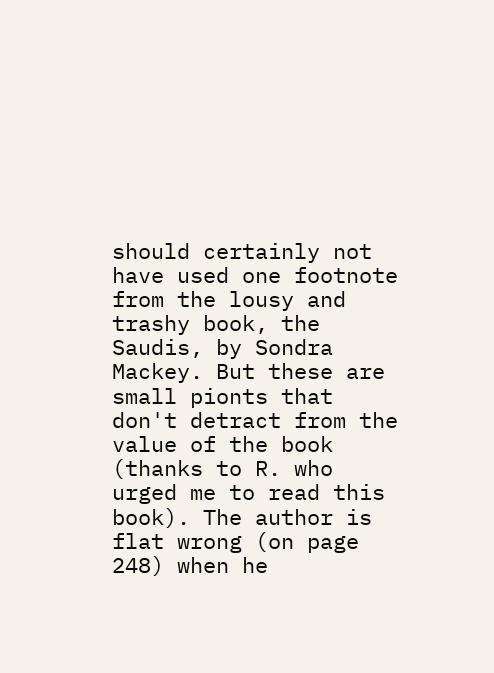should certainly not have used one footnote from the lousy and trashy book, the Saudis, by Sondra Mackey. But these are small pionts that don't detract from the value of the book (thanks to R. who urged me to read this book). The author is flat wrong (on page 248) when he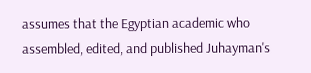assumes that the Egyptian academic who assembled, edited, and published Juhayman's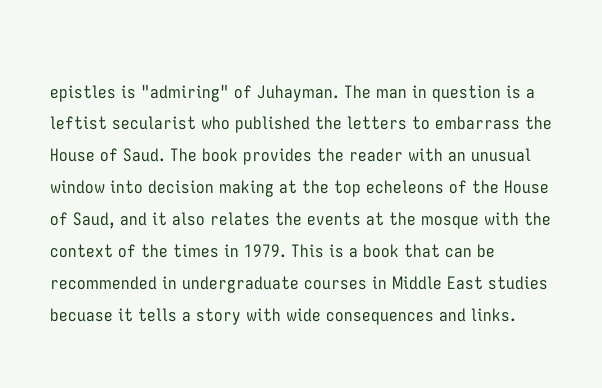epistles is "admiring" of Juhayman. The man in question is a leftist secularist who published the letters to embarrass the House of Saud. The book provides the reader with an unusual window into decision making at the top echeleons of the House of Saud, and it also relates the events at the mosque with the context of the times in 1979. This is a book that can be recommended in undergraduate courses in Middle East studies becuase it tells a story with wide consequences and links.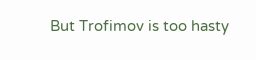But Trofimov is too hasty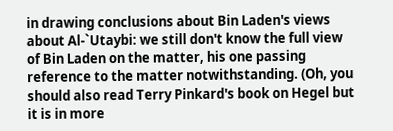in drawing conclusions about Bin Laden's views about Al-`Utaybi: we still don't know the full view of Bin Laden on the matter, his one passing reference to the matter notwithstanding. (Oh, you should also read Terry Pinkard's book on Hegel but it is in more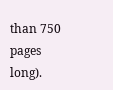than 750 pages long).